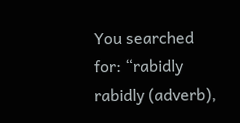You searched for: “rabidly
rabidly (adverb),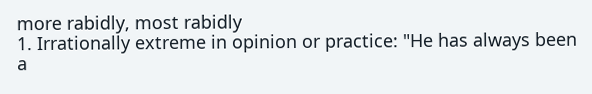more rabidly, most rabidly
1. Irrationally extreme in opinion or practice: "He has always been a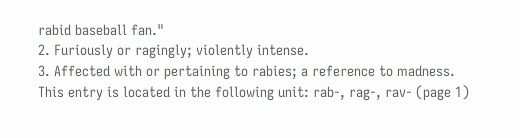rabid baseball fan."
2. Furiously or ragingly; violently intense.
3. Affected with or pertaining to rabies; a reference to madness.
This entry is located in the following unit: rab-, rag-, rav- (page 1)